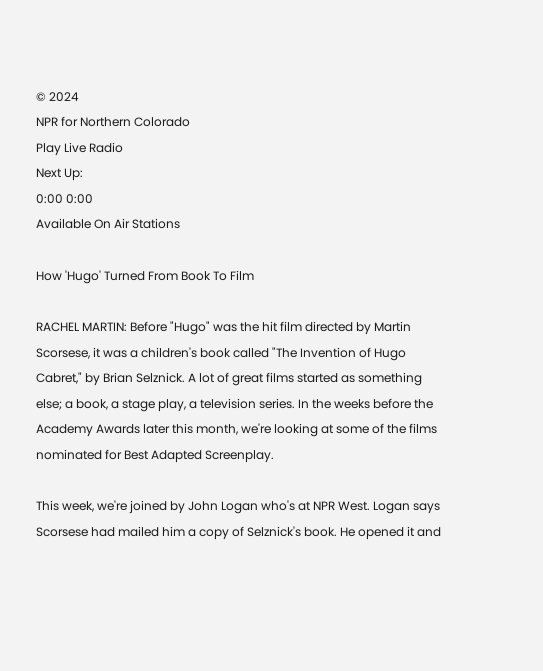© 2024
NPR for Northern Colorado
Play Live Radio
Next Up:
0:00 0:00
Available On Air Stations

How 'Hugo' Turned From Book To Film

RACHEL MARTIN: Before "Hugo" was the hit film directed by Martin Scorsese, it was a children's book called "The Invention of Hugo Cabret," by Brian Selznick. A lot of great films started as something else; a book, a stage play, a television series. In the weeks before the Academy Awards later this month, we're looking at some of the films nominated for Best Adapted Screenplay.

This week, we're joined by John Logan who's at NPR West. Logan says Scorsese had mailed him a copy of Selznick's book. He opened it and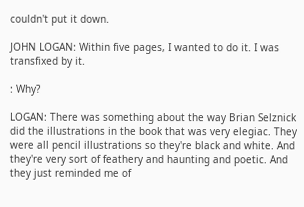couldn't put it down.

JOHN LOGAN: Within five pages, I wanted to do it. I was transfixed by it.

: Why?

LOGAN: There was something about the way Brian Selznick did the illustrations in the book that was very elegiac. They were all pencil illustrations so they're black and white. And they're very sort of feathery and haunting and poetic. And they just reminded me of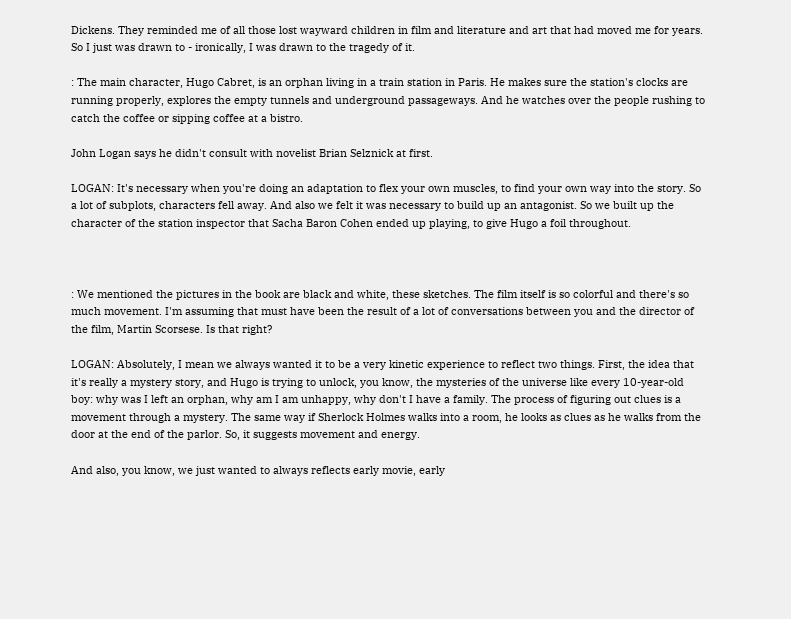Dickens. They reminded me of all those lost wayward children in film and literature and art that had moved me for years. So I just was drawn to - ironically, I was drawn to the tragedy of it.

: The main character, Hugo Cabret, is an orphan living in a train station in Paris. He makes sure the station's clocks are running properly, explores the empty tunnels and underground passageways. And he watches over the people rushing to catch the coffee or sipping coffee at a bistro.

John Logan says he didn't consult with novelist Brian Selznick at first.

LOGAN: It's necessary when you're doing an adaptation to flex your own muscles, to find your own way into the story. So a lot of subplots, characters fell away. And also we felt it was necessary to build up an antagonist. So we built up the character of the station inspector that Sacha Baron Cohen ended up playing, to give Hugo a foil throughout.



: We mentioned the pictures in the book are black and white, these sketches. The film itself is so colorful and there's so much movement. I'm assuming that must have been the result of a lot of conversations between you and the director of the film, Martin Scorsese. Is that right?

LOGAN: Absolutely, I mean we always wanted it to be a very kinetic experience to reflect two things. First, the idea that it's really a mystery story, and Hugo is trying to unlock, you know, the mysteries of the universe like every 10-year-old boy: why was I left an orphan, why am I am unhappy, why don't I have a family. The process of figuring out clues is a movement through a mystery. The same way if Sherlock Holmes walks into a room, he looks as clues as he walks from the door at the end of the parlor. So, it suggests movement and energy.

And also, you know, we just wanted to always reflects early movie, early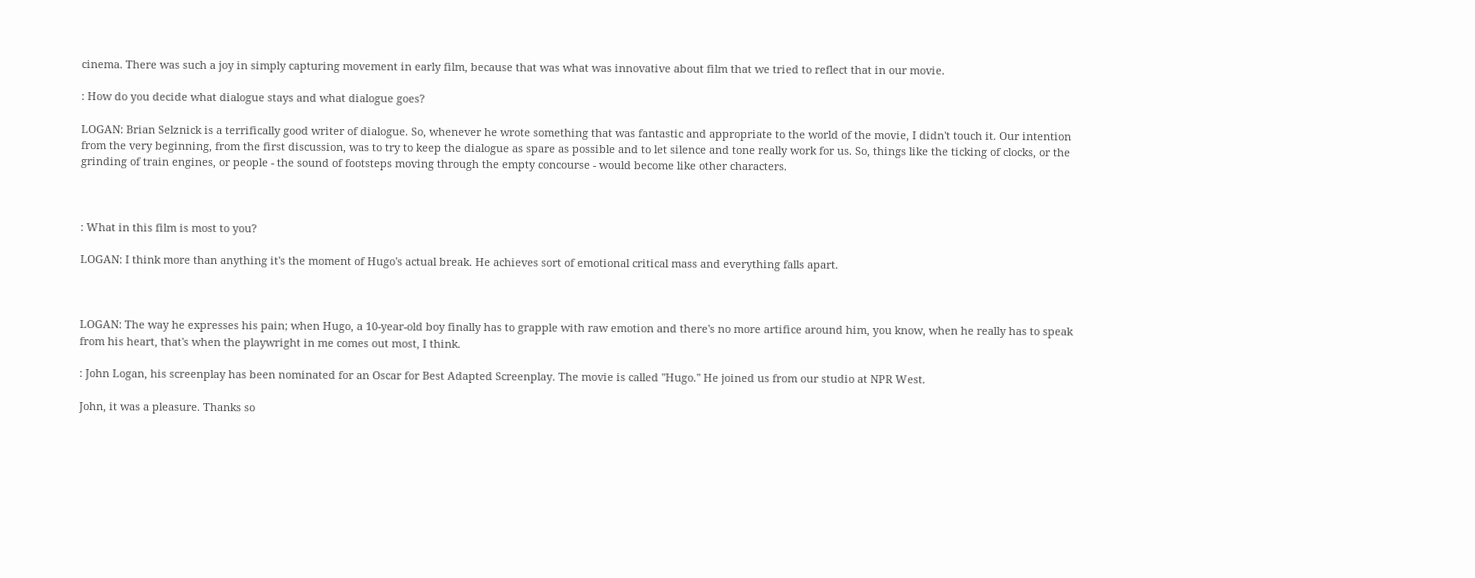cinema. There was such a joy in simply capturing movement in early film, because that was what was innovative about film that we tried to reflect that in our movie.

: How do you decide what dialogue stays and what dialogue goes?

LOGAN: Brian Selznick is a terrifically good writer of dialogue. So, whenever he wrote something that was fantastic and appropriate to the world of the movie, I didn't touch it. Our intention from the very beginning, from the first discussion, was to try to keep the dialogue as spare as possible and to let silence and tone really work for us. So, things like the ticking of clocks, or the grinding of train engines, or people - the sound of footsteps moving through the empty concourse - would become like other characters.



: What in this film is most to you?

LOGAN: I think more than anything it's the moment of Hugo's actual break. He achieves sort of emotional critical mass and everything falls apart.



LOGAN: The way he expresses his pain; when Hugo, a 10-year-old boy finally has to grapple with raw emotion and there's no more artifice around him, you know, when he really has to speak from his heart, that's when the playwright in me comes out most, I think.

: John Logan, his screenplay has been nominated for an Oscar for Best Adapted Screenplay. The movie is called "Hugo." He joined us from our studio at NPR West.

John, it was a pleasure. Thanks so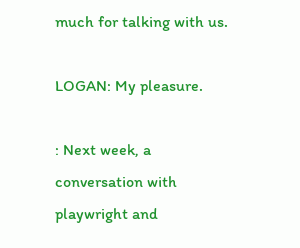much for talking with us.

LOGAN: My pleasure.

: Next week, a conversation with playwright and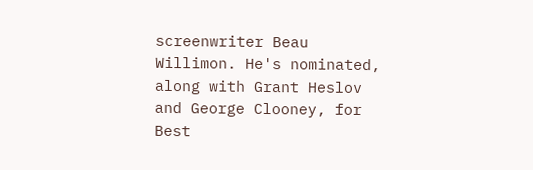screenwriter Beau Willimon. He's nominated, along with Grant Heslov and George Clooney, for Best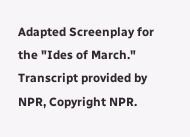Adapted Screenplay for the "Ides of March." Transcript provided by NPR, Copyright NPR.